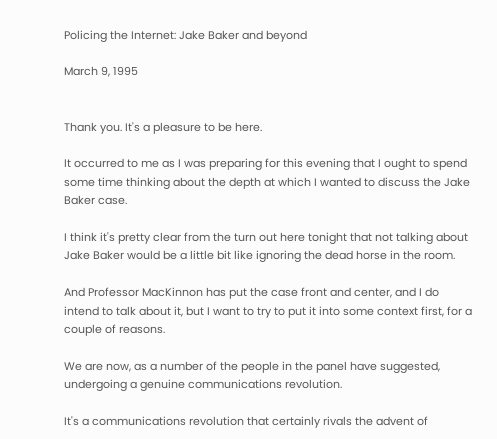Policing the Internet: Jake Baker and beyond

March 9, 1995


Thank you. It's a pleasure to be here.

It occurred to me as I was preparing for this evening that I ought to spend some time thinking about the depth at which I wanted to discuss the Jake Baker case.

I think it's pretty clear from the turn out here tonight that not talking about Jake Baker would be a little bit like ignoring the dead horse in the room.

And Professor MacKinnon has put the case front and center, and I do intend to talk about it, but I want to try to put it into some context first, for a couple of reasons.

We are now, as a number of the people in the panel have suggested, undergoing a genuine communications revolution.

It's a communications revolution that certainly rivals the advent of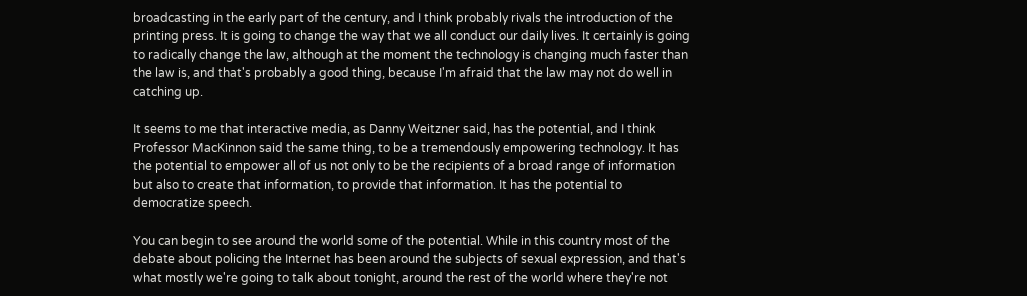broadcasting in the early part of the century, and I think probably rivals the introduction of the printing press. It is going to change the way that we all conduct our daily lives. It certainly is going to radically change the law, although at the moment the technology is changing much faster than the law is, and that's probably a good thing, because I'm afraid that the law may not do well in catching up.

It seems to me that interactive media, as Danny Weitzner said, has the potential, and I think Professor MacKinnon said the same thing, to be a tremendously empowering technology. It has the potential to empower all of us not only to be the recipients of a broad range of information but also to create that information, to provide that information. It has the potential to democratize speech.

You can begin to see around the world some of the potential. While in this country most of the debate about policing the Internet has been around the subjects of sexual expression, and that's what mostly we're going to talk about tonight, around the rest of the world where they're not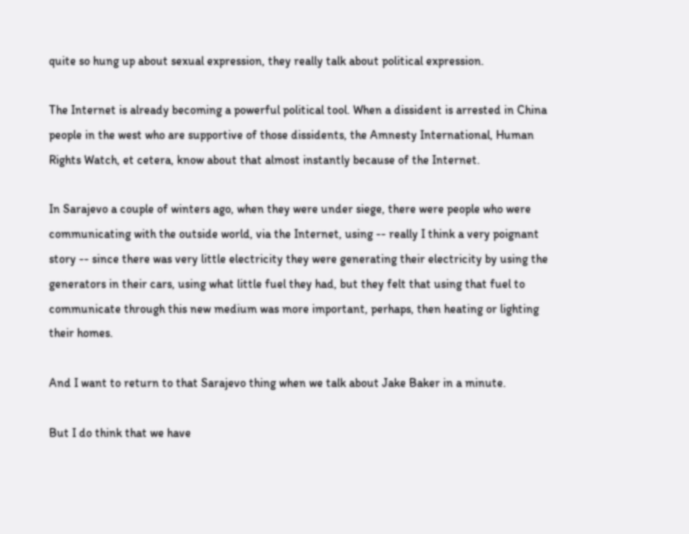quite so hung up about sexual expression, they really talk about political expression.

The Internet is already becoming a powerful political tool. When a dissident is arrested in China people in the west who are supportive of those dissidents, the Amnesty International, Human Rights Watch, et cetera, know about that almost instantly because of the Internet.

In Sarajevo a couple of winters ago, when they were under siege, there were people who were communicating with the outside world, via the Internet, using -- really I think a very poignant story -- since there was very little electricity they were generating their electricity by using the generators in their cars, using what little fuel they had, but they felt that using that fuel to communicate through this new medium was more important, perhaps, then heating or lighting their homes.

And I want to return to that Sarajevo thing when we talk about Jake Baker in a minute.

But I do think that we have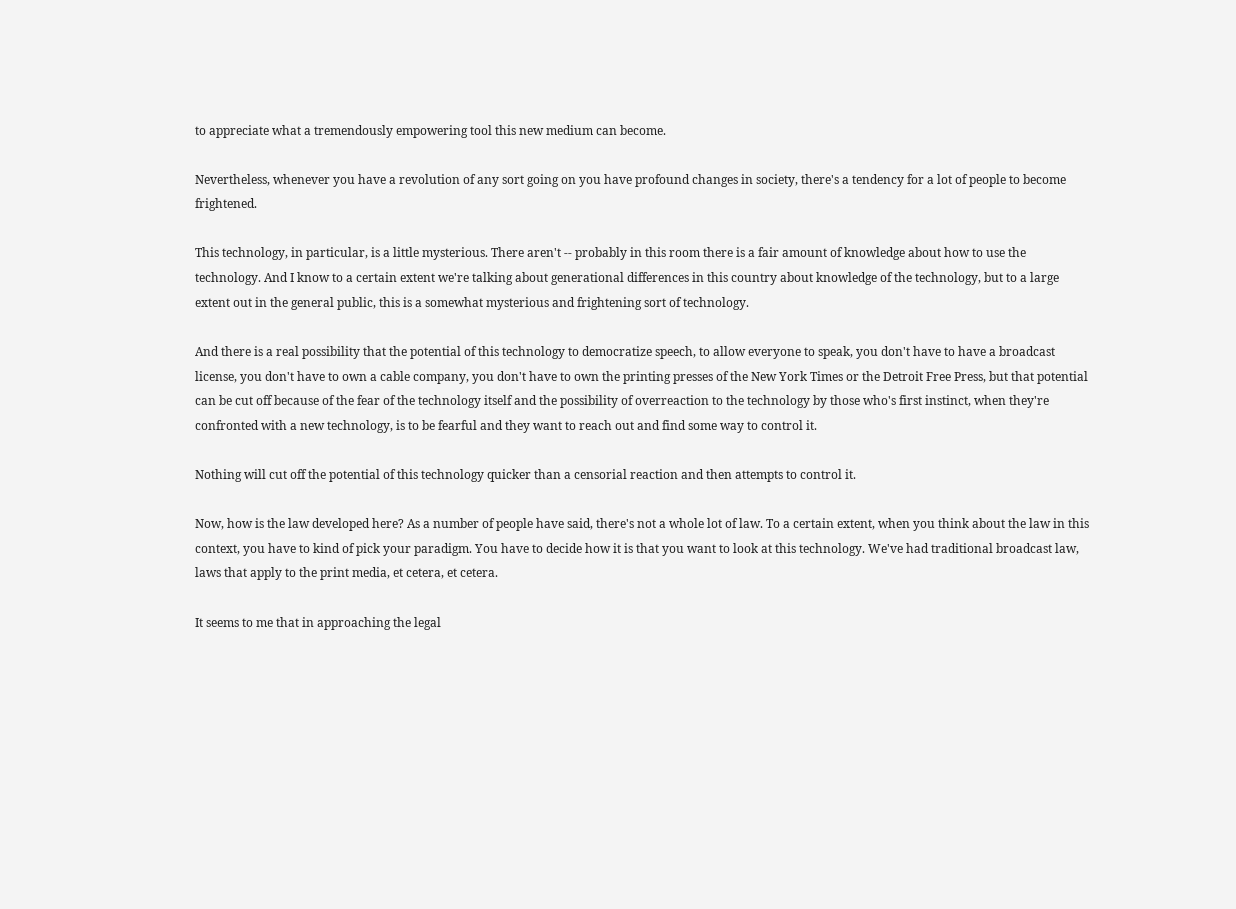to appreciate what a tremendously empowering tool this new medium can become.

Nevertheless, whenever you have a revolution of any sort going on you have profound changes in society, there's a tendency for a lot of people to become frightened.

This technology, in particular, is a little mysterious. There aren't -- probably in this room there is a fair amount of knowledge about how to use the technology. And I know to a certain extent we're talking about generational differences in this country about knowledge of the technology, but to a large extent out in the general public, this is a somewhat mysterious and frightening sort of technology.

And there is a real possibility that the potential of this technology to democratize speech, to allow everyone to speak, you don't have to have a broadcast license, you don't have to own a cable company, you don't have to own the printing presses of the New York Times or the Detroit Free Press, but that potential can be cut off because of the fear of the technology itself and the possibility of overreaction to the technology by those who's first instinct, when they're confronted with a new technology, is to be fearful and they want to reach out and find some way to control it.

Nothing will cut off the potential of this technology quicker than a censorial reaction and then attempts to control it.

Now, how is the law developed here? As a number of people have said, there's not a whole lot of law. To a certain extent, when you think about the law in this context, you have to kind of pick your paradigm. You have to decide how it is that you want to look at this technology. We've had traditional broadcast law, laws that apply to the print media, et cetera, et cetera.

It seems to me that in approaching the legal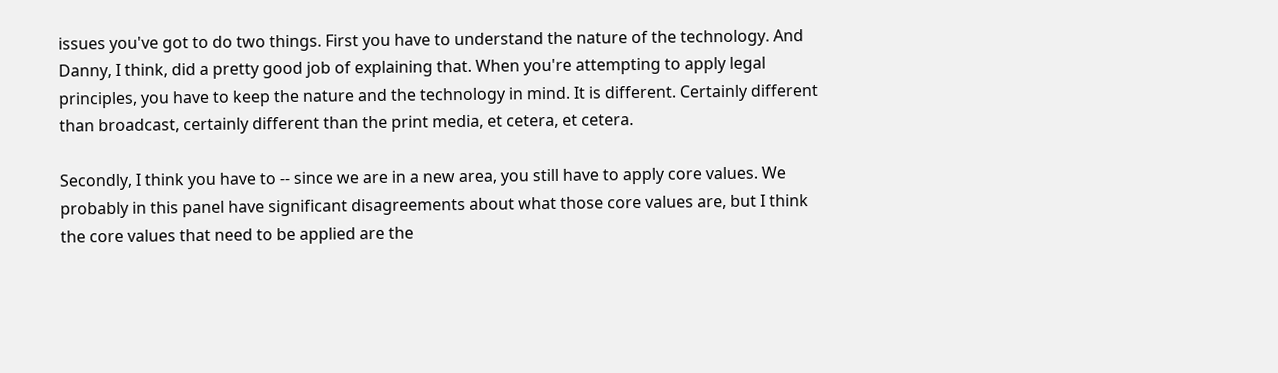issues you've got to do two things. First you have to understand the nature of the technology. And Danny, I think, did a pretty good job of explaining that. When you're attempting to apply legal principles, you have to keep the nature and the technology in mind. It is different. Certainly different than broadcast, certainly different than the print media, et cetera, et cetera.

Secondly, I think you have to -- since we are in a new area, you still have to apply core values. We probably in this panel have significant disagreements about what those core values are, but I think the core values that need to be applied are the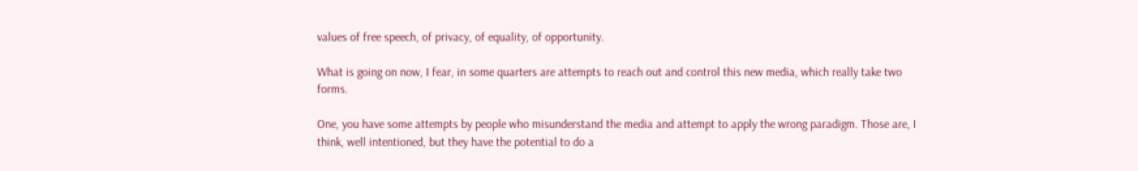values of free speech, of privacy, of equality, of opportunity.

What is going on now, I fear, in some quarters are attempts to reach out and control this new media, which really take two forms.

One, you have some attempts by people who misunderstand the media and attempt to apply the wrong paradigm. Those are, I think, well intentioned, but they have the potential to do a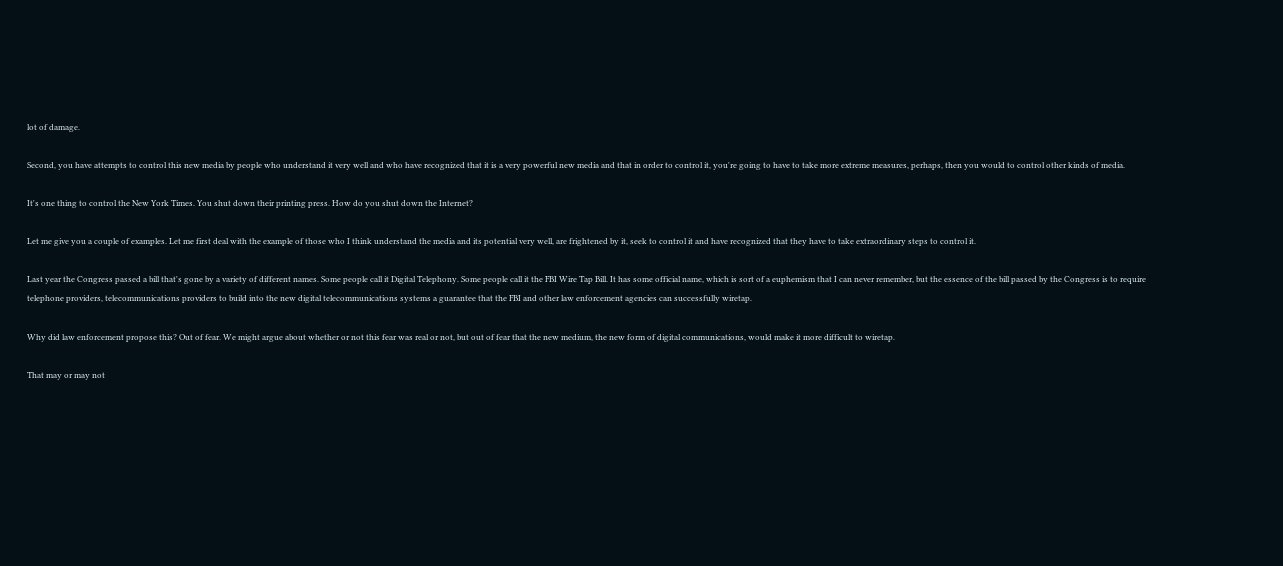lot of damage.

Second, you have attempts to control this new media by people who understand it very well and who have recognized that it is a very powerful new media and that in order to control it, you're going to have to take more extreme measures, perhaps, then you would to control other kinds of media.

It's one thing to control the New York Times. You shut down their printing press. How do you shut down the Internet?

Let me give you a couple of examples. Let me first deal with the example of those who I think understand the media and its potential very well, are frightened by it, seek to control it and have recognized that they have to take extraordinary steps to control it.

Last year the Congress passed a bill that's gone by a variety of different names. Some people call it Digital Telephony. Some people call it the FBI Wire Tap Bill. It has some official name, which is sort of a euphemism that I can never remember, but the essence of the bill passed by the Congress is to require telephone providers, telecommunications providers to build into the new digital telecommunications systems a guarantee that the FBI and other law enforcement agencies can successfully wiretap.

Why did law enforcement propose this? Out of fear. We might argue about whether or not this fear was real or not, but out of fear that the new medium, the new form of digital communications, would make it more difficult to wiretap.

That may or may not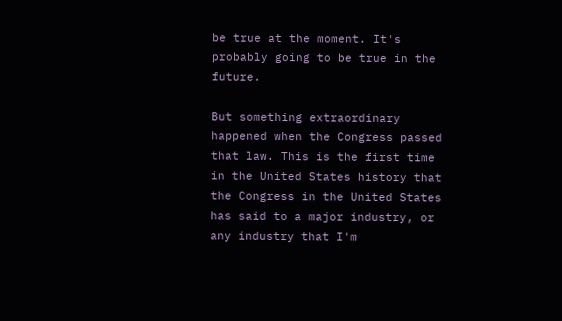be true at the moment. It's probably going to be true in the future.

But something extraordinary happened when the Congress passed that law. This is the first time in the United States history that the Congress in the United States has said to a major industry, or any industry that I'm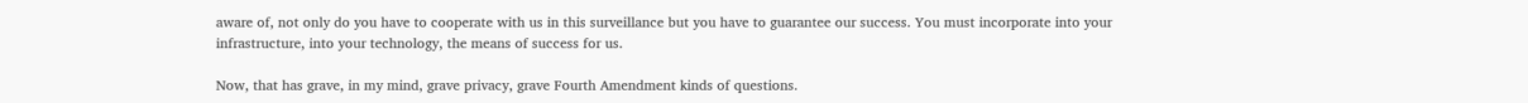aware of, not only do you have to cooperate with us in this surveillance but you have to guarantee our success. You must incorporate into your infrastructure, into your technology, the means of success for us.

Now, that has grave, in my mind, grave privacy, grave Fourth Amendment kinds of questions.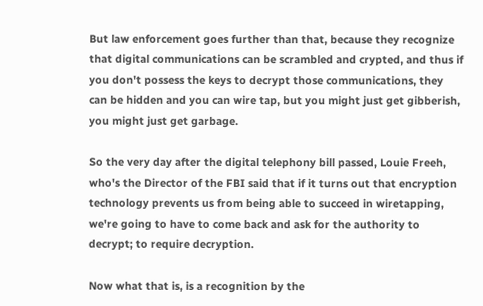But law enforcement goes further than that, because they recognize that digital communications can be scrambled and crypted, and thus if you don't possess the keys to decrypt those communications, they can be hidden and you can wire tap, but you might just get gibberish, you might just get garbage.

So the very day after the digital telephony bill passed, Louie Freeh, who's the Director of the FBI said that if it turns out that encryption technology prevents us from being able to succeed in wiretapping, we're going to have to come back and ask for the authority to decrypt; to require decryption.

Now what that is, is a recognition by the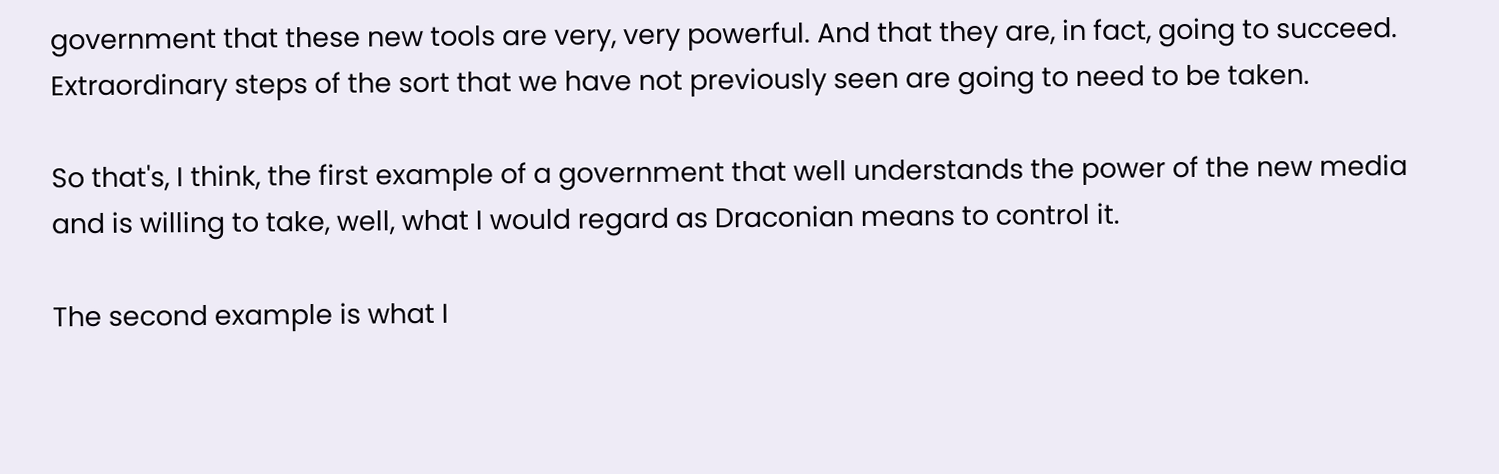government that these new tools are very, very powerful. And that they are, in fact, going to succeed. Extraordinary steps of the sort that we have not previously seen are going to need to be taken.

So that's, I think, the first example of a government that well understands the power of the new media and is willing to take, well, what I would regard as Draconian means to control it.

The second example is what I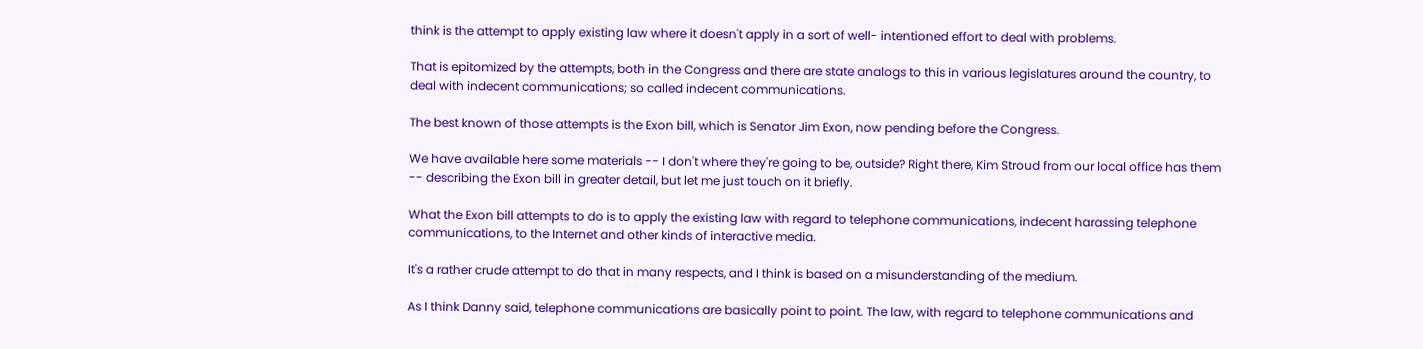think is the attempt to apply existing law where it doesn't apply in a sort of well- intentioned effort to deal with problems.

That is epitomized by the attempts, both in the Congress and there are state analogs to this in various legislatures around the country, to deal with indecent communications; so called indecent communications.

The best known of those attempts is the Exon bill, which is Senator Jim Exon, now pending before the Congress.

We have available here some materials -- I don't where they're going to be, outside? Right there, Kim Stroud from our local office has them -- describing the Exon bill in greater detail, but let me just touch on it briefly.

What the Exon bill attempts to do is to apply the existing law with regard to telephone communications, indecent harassing telephone communications, to the Internet and other kinds of interactive media.

It's a rather crude attempt to do that in many respects, and I think is based on a misunderstanding of the medium.

As I think Danny said, telephone communications are basically point to point. The law, with regard to telephone communications and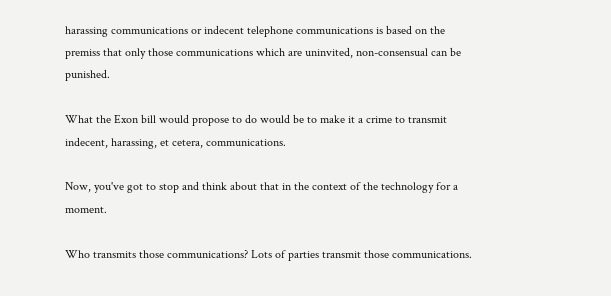harassing communications or indecent telephone communications is based on the premiss that only those communications which are uninvited, non-consensual can be punished.

What the Exon bill would propose to do would be to make it a crime to transmit indecent, harassing, et cetera, communications.

Now, you've got to stop and think about that in the context of the technology for a moment.

Who transmits those communications? Lots of parties transmit those communications.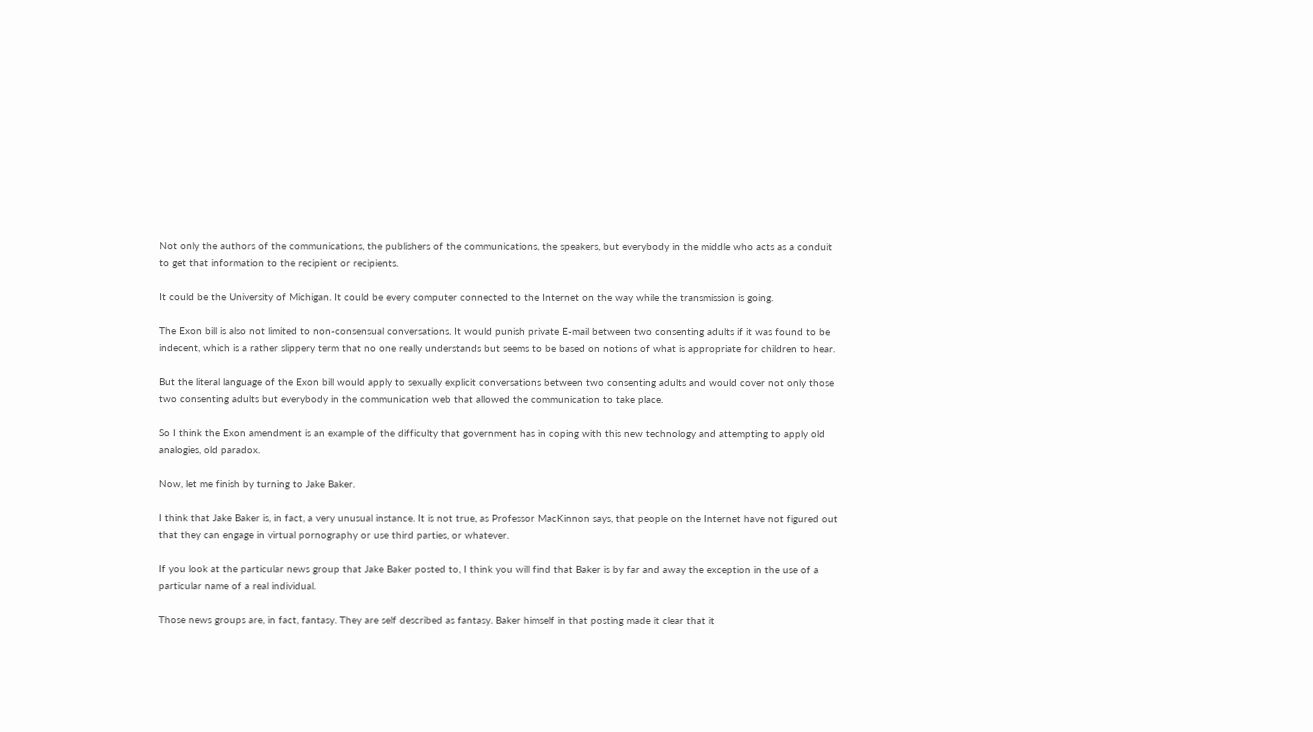Not only the authors of the communications, the publishers of the communications, the speakers, but everybody in the middle who acts as a conduit to get that information to the recipient or recipients.

It could be the University of Michigan. It could be every computer connected to the Internet on the way while the transmission is going.

The Exon bill is also not limited to non-consensual conversations. It would punish private E-mail between two consenting adults if it was found to be indecent, which is a rather slippery term that no one really understands but seems to be based on notions of what is appropriate for children to hear.

But the literal language of the Exon bill would apply to sexually explicit conversations between two consenting adults and would cover not only those two consenting adults but everybody in the communication web that allowed the communication to take place.

So I think the Exon amendment is an example of the difficulty that government has in coping with this new technology and attempting to apply old analogies, old paradox.

Now, let me finish by turning to Jake Baker.

I think that Jake Baker is, in fact, a very unusual instance. It is not true, as Professor MacKinnon says, that people on the Internet have not figured out that they can engage in virtual pornography or use third parties, or whatever.

If you look at the particular news group that Jake Baker posted to, I think you will find that Baker is by far and away the exception in the use of a particular name of a real individual.

Those news groups are, in fact, fantasy. They are self described as fantasy. Baker himself in that posting made it clear that it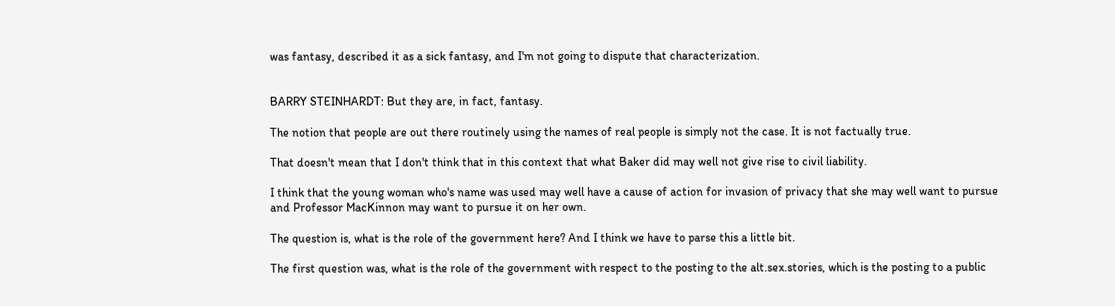was fantasy, described it as a sick fantasy, and I'm not going to dispute that characterization.


BARRY STEINHARDT: But they are, in fact, fantasy.

The notion that people are out there routinely using the names of real people is simply not the case. It is not factually true.

That doesn't mean that I don't think that in this context that what Baker did may well not give rise to civil liability.

I think that the young woman who's name was used may well have a cause of action for invasion of privacy that she may well want to pursue and Professor MacKinnon may want to pursue it on her own.

The question is, what is the role of the government here? And I think we have to parse this a little bit.

The first question was, what is the role of the government with respect to the posting to the alt.sex.stories, which is the posting to a public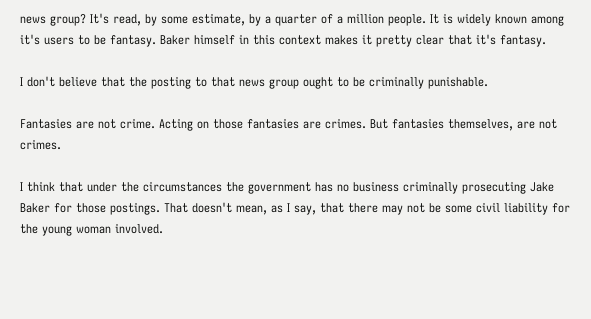news group? It's read, by some estimate, by a quarter of a million people. It is widely known among it's users to be fantasy. Baker himself in this context makes it pretty clear that it's fantasy.

I don't believe that the posting to that news group ought to be criminally punishable.

Fantasies are not crime. Acting on those fantasies are crimes. But fantasies themselves, are not crimes.

I think that under the circumstances the government has no business criminally prosecuting Jake Baker for those postings. That doesn't mean, as I say, that there may not be some civil liability for the young woman involved.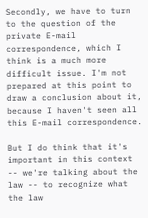Secondly, we have to turn to the question of the private E-mail correspondence, which I think is a much more difficult issue. I'm not prepared at this point to draw a conclusion about it, because I haven't seen all this E-mail correspondence.

But I do think that it's important in this context -- we're talking about the law -- to recognize what the law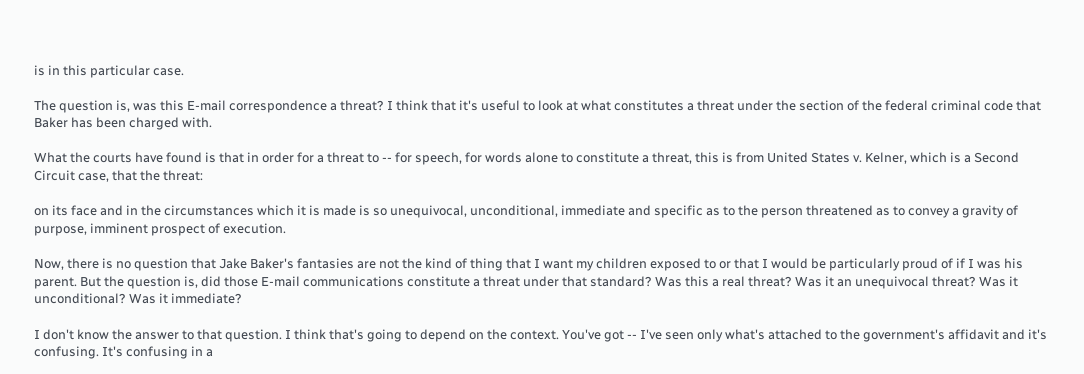is in this particular case.

The question is, was this E-mail correspondence a threat? I think that it's useful to look at what constitutes a threat under the section of the federal criminal code that Baker has been charged with.

What the courts have found is that in order for a threat to -- for speech, for words alone to constitute a threat, this is from United States v. Kelner, which is a Second Circuit case, that the threat:

on its face and in the circumstances which it is made is so unequivocal, unconditional, immediate and specific as to the person threatened as to convey a gravity of purpose, imminent prospect of execution.

Now, there is no question that Jake Baker's fantasies are not the kind of thing that I want my children exposed to or that I would be particularly proud of if I was his parent. But the question is, did those E-mail communications constitute a threat under that standard? Was this a real threat? Was it an unequivocal threat? Was it unconditional? Was it immediate?

I don't know the answer to that question. I think that's going to depend on the context. You've got -- I've seen only what's attached to the government's affidavit and it's confusing. It's confusing in a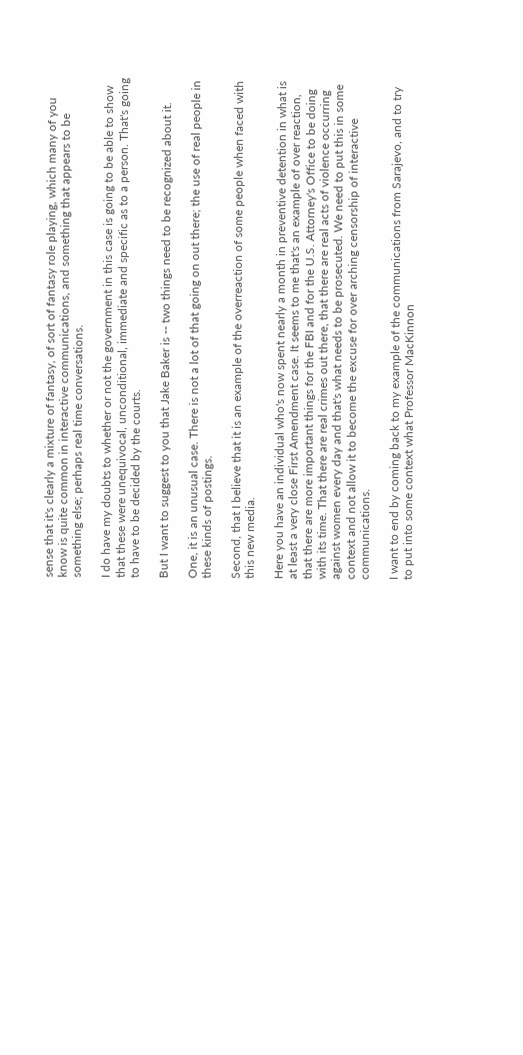sense that it's clearly a mixture of fantasy, of sort of fantasy role playing, which many of you know is quite common in interactive communications, and something that appears to be something else; perhaps real time conversations.

I do have my doubts to whether or not the government in this case is going to be able to show that these were unequivocal, unconditional, immediate and specific as to a person. That's going to have to be decided by the courts.

But I want to suggest to you that Jake Baker is -- two things need to be recognized about it.

One, it is an unusual case. There is not a lot of that going on out there; the use of real people in these kinds of postings.

Second, that I believe that it is an example of the overreaction of some people when faced with this new media.

Here you have an individual who's now spent nearly a month in preventive detention in what is at least a very close First Amendment case. It seems to me that's an example of over reaction, that there are more important things for the FBI and for the U.S. Attorney's Office to be doing with its time. That there are real crimes out there, that there are real acts of violence occurring against women every day and that's what needs to be prosecuted. We need to put this in some context and not allow it to become the excuse for over arching censorship of interactive communications.

I want to end by coming back to my example of the communications from Sarajevo, and to try to put into some context what Professor MacKinnon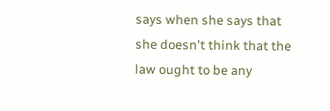says when she says that she doesn't think that the law ought to be any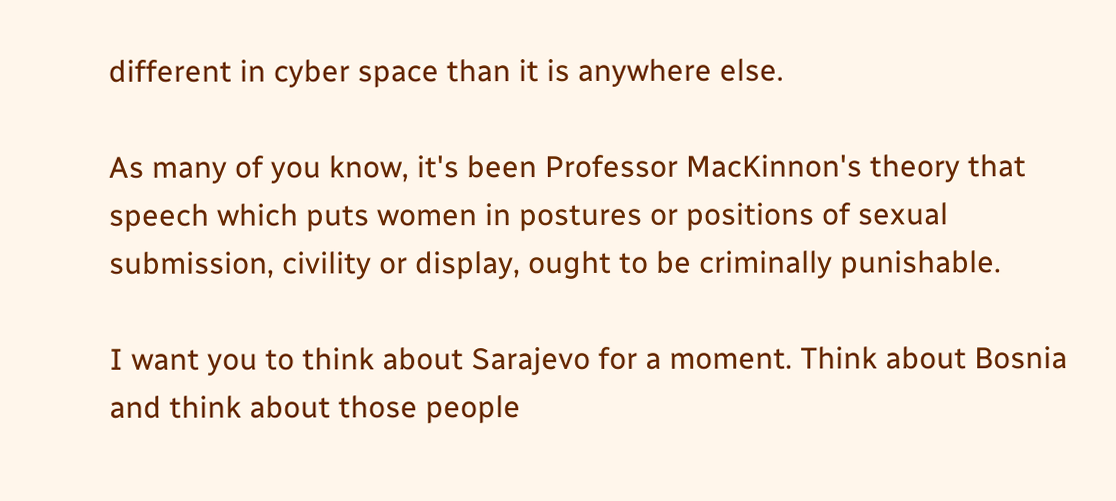different in cyber space than it is anywhere else.

As many of you know, it's been Professor MacKinnon's theory that speech which puts women in postures or positions of sexual submission, civility or display, ought to be criminally punishable.

I want you to think about Sarajevo for a moment. Think about Bosnia and think about those people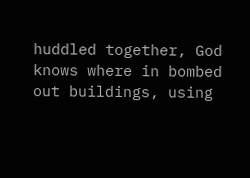huddled together, God knows where in bombed out buildings, using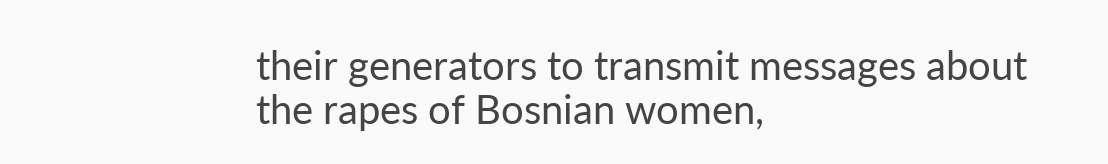their generators to transmit messages about the rapes of Bosnian women,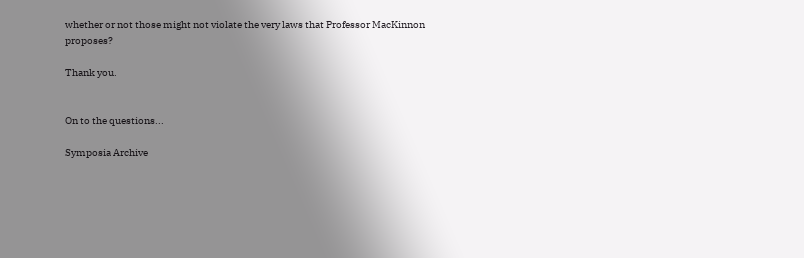whether or not those might not violate the very laws that Professor MacKinnon proposes?

Thank you.


On to the questions...

Symposia Archive